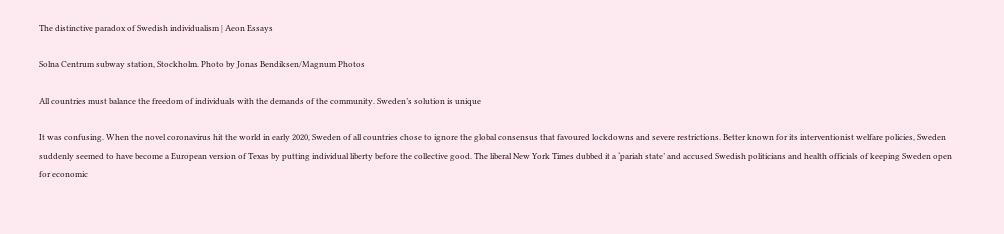The distinctive paradox of Swedish individualism | Aeon Essays

Solna Centrum subway station, Stockholm. Photo by Jonas Bendiksen/Magnum Photos

All countries must balance the freedom of individuals with the demands of the community. Sweden’s solution is unique

It was confusing. When the novel coronavirus hit the world in early 2020, Sweden of all countries chose to ignore the global consensus that favoured lockdowns and severe restrictions. Better known for its interventionist welfare policies, Sweden suddenly seemed to have become a European version of Texas by putting individual liberty before the collective good. The liberal New York Times dubbed it a ‘pariah state’ and accused Swedish politicians and health officials of keeping Sweden open for economic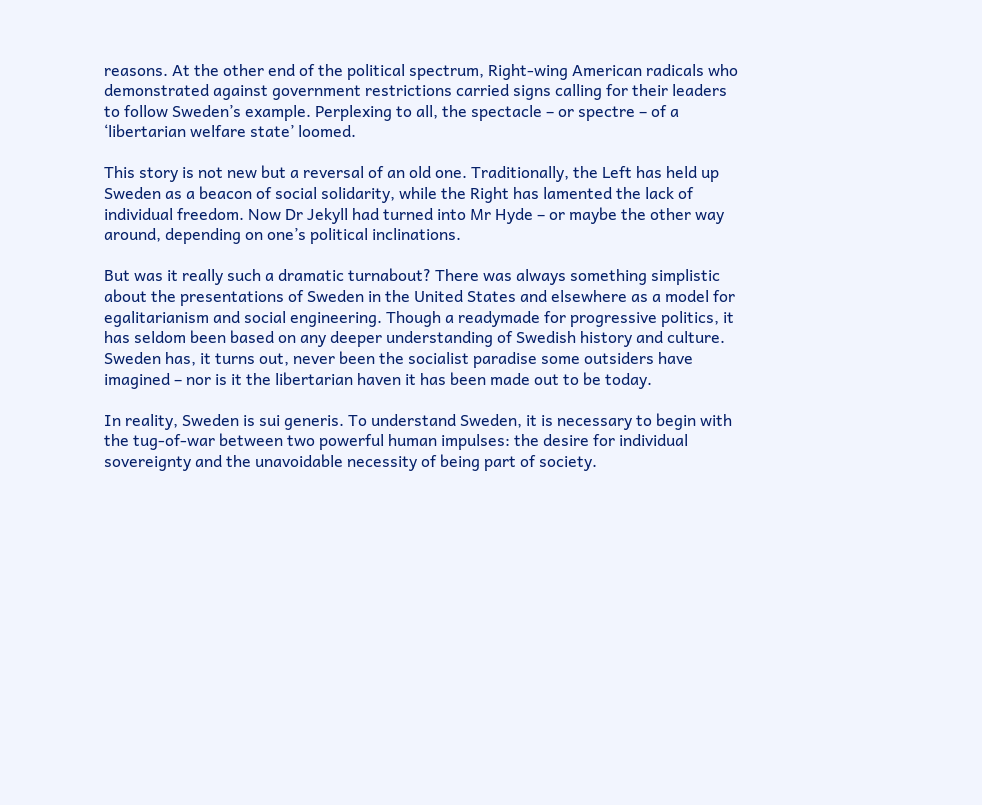reasons. At the other end of the political spectrum, Right-wing American radicals who demonstrated against government restrictions carried signs calling for their leaders to follow Sweden’s example. Perplexing to all, the spectacle – or spectre – of a ‘libertarian welfare state’ loomed.

This story is not new but a reversal of an old one. Traditionally, the Left has held up Sweden as a beacon of social solidarity, while the Right has lamented the lack of individual freedom. Now Dr Jekyll had turned into Mr Hyde – or maybe the other way around, depending on one’s political inclinations.

But was it really such a dramatic turnabout? There was always something simplistic about the presentations of Sweden in the United States and elsewhere as a model for egalitarianism and social engineering. Though a readymade for progressive politics, it has seldom been based on any deeper understanding of Swedish history and culture. Sweden has, it turns out, never been the socialist paradise some outsiders have imagined – nor is it the libertarian haven it has been made out to be today.

In reality, Sweden is sui generis. To understand Sweden, it is necessary to begin with the tug-of-war between two powerful human impulses: the desire for individual sovereignty and the unavoidable necessity of being part of society.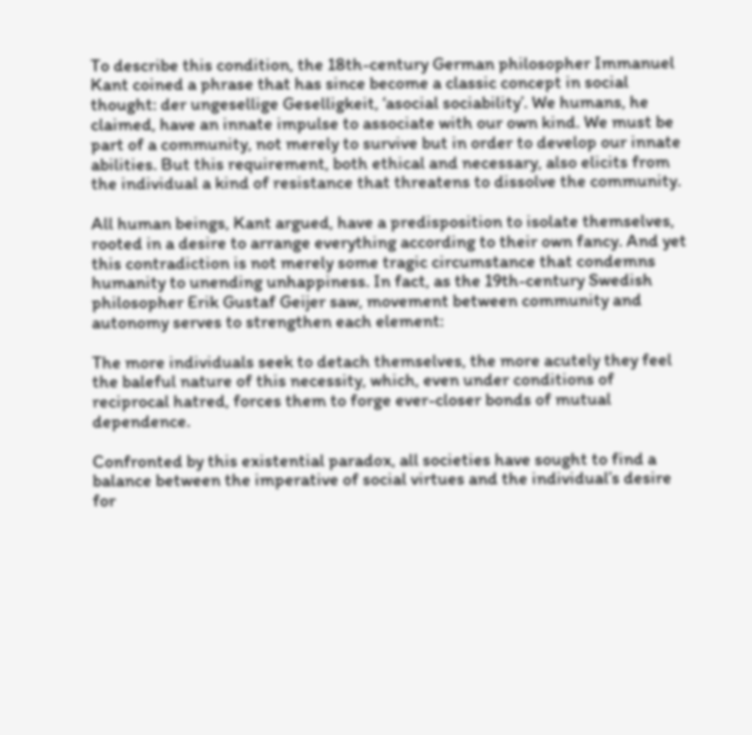To describe this condition, the 18th-century German philosopher Immanuel Kant coined a phrase that has since become a classic concept in social thought: der ungesellige Geselligkeit, ‘asocial sociability’. We humans, he claimed, have an innate impulse to associate with our own kind. We must be part of a community, not merely to survive but in order to develop our innate abilities. But this requirement, both ethical and necessary, also elicits from the individual a kind of resistance that threatens to dissolve the community.

All human beings, Kant argued, have a predisposition to isolate themselves, rooted in a desire to arrange everything according to their own fancy. And yet this contradiction is not merely some tragic circumstance that condemns humanity to unending unhappiness. In fact, as the 19th-century Swedish philosopher Erik Gustaf Geijer saw, movement between community and autonomy serves to strengthen each element:

The more individuals seek to detach themselves, the more acutely they feel the baleful nature of this necessity, which, even under conditions of reciprocal hatred, forces them to forge ever-closer bonds of mutual dependence.

Confronted by this existential paradox, all societies have sought to find a balance between the imperative of social virtues and the individual’s desire for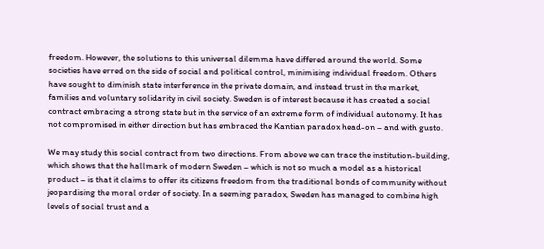freedom. However, the solutions to this universal dilemma have differed around the world. Some societies have erred on the side of social and political control, minimising individual freedom. Others have sought to diminish state interference in the private domain, and instead trust in the market, families and voluntary solidarity in civil society. Sweden is of interest because it has created a social contract embracing a strong state but in the service of an extreme form of individual autonomy. It has not compromised in either direction but has embraced the Kantian paradox head-on – and with gusto.

We may study this social contract from two directions. From above we can trace the institution-building, which shows that the hallmark of modern Sweden – which is not so much a model as a historical product – is that it claims to offer its citizens freedom from the traditional bonds of community without jeopardising the moral order of society. In a seeming paradox, Sweden has managed to combine high levels of social trust and a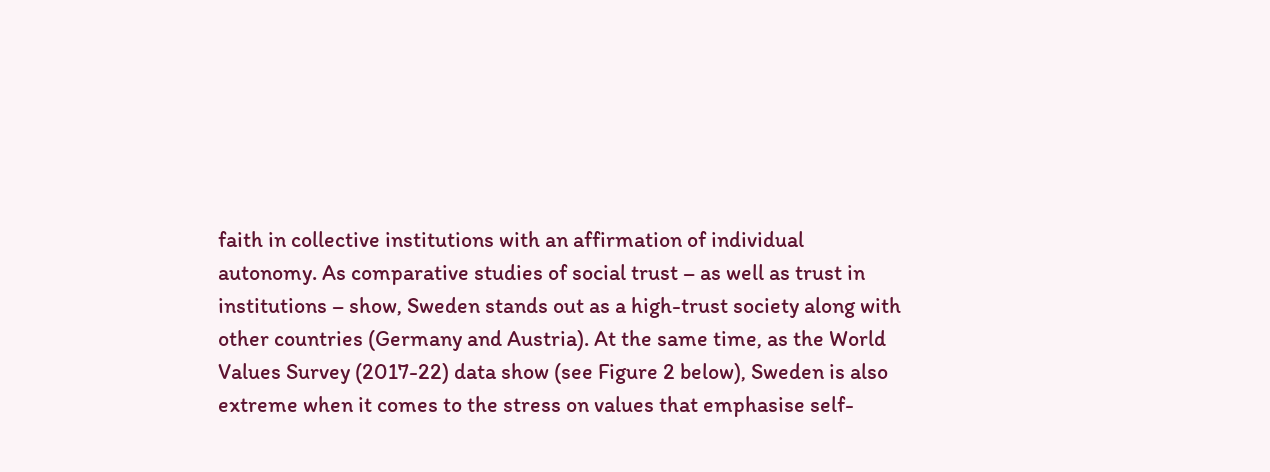faith in collective institutions with an affirmation of individual autonomy. As comparative studies of social trust – as well as trust in institutions – show, Sweden stands out as a high-trust society along with other countries (Germany and Austria). At the same time, as the World Values Survey (2017-22) data show (see Figure 2 below), Sweden is also extreme when it comes to the stress on values that emphasise self-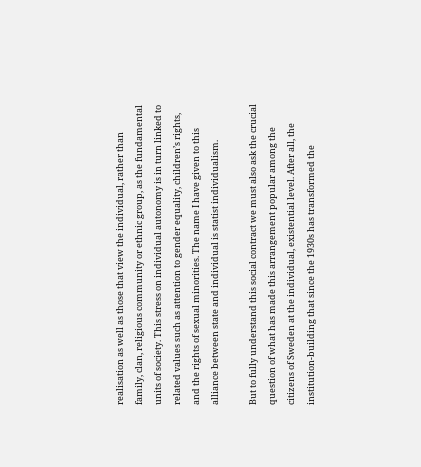realisation as well as those that view the individual, rather than family, clan, religious community or ethnic group, as the fundamental units of society. This stress on individual autonomy is in turn linked to related values such as attention to gender equality, children’s rights, and the rights of sexual minorities. The name I have given to this alliance between state and individual is statist individualism.

But to fully understand this social contract we must also ask the crucial question of what has made this arrangement popular among the citizens of Sweden at the individual, existential level. After all, the institution-building that since the 1930s has transformed the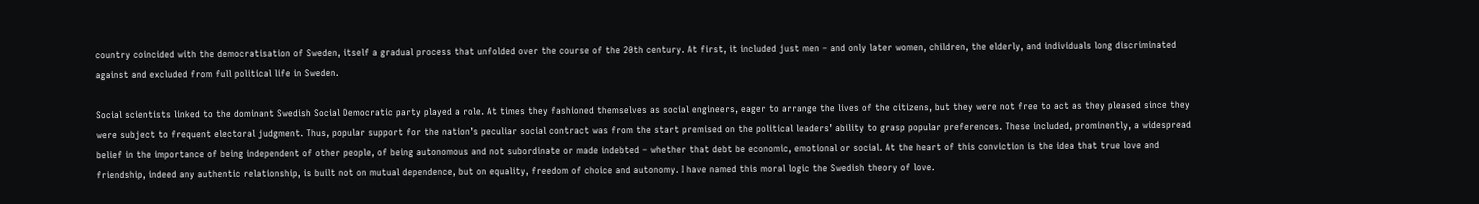country coincided with the democratisation of Sweden, itself a gradual process that unfolded over the course of the 20th century. At first, it included just men – and only later women, children, the elderly, and individuals long discriminated against and excluded from full political life in Sweden.

Social scientists linked to the dominant Swedish Social Democratic party played a role. At times they fashioned themselves as social engineers, eager to arrange the lives of the citizens, but they were not free to act as they pleased since they were subject to frequent electoral judgment. Thus, popular support for the nation’s peculiar social contract was from the start premised on the political leaders’ ability to grasp popular preferences. These included, prominently, a widespread belief in the importance of being independent of other people, of being autonomous and not subordinate or made indebted – whether that debt be economic, emotional or social. At the heart of this conviction is the idea that true love and friendship, indeed any authentic relationship, is built not on mutual dependence, but on equality, freedom of choice and autonomy. I have named this moral logic the Swedish theory of love.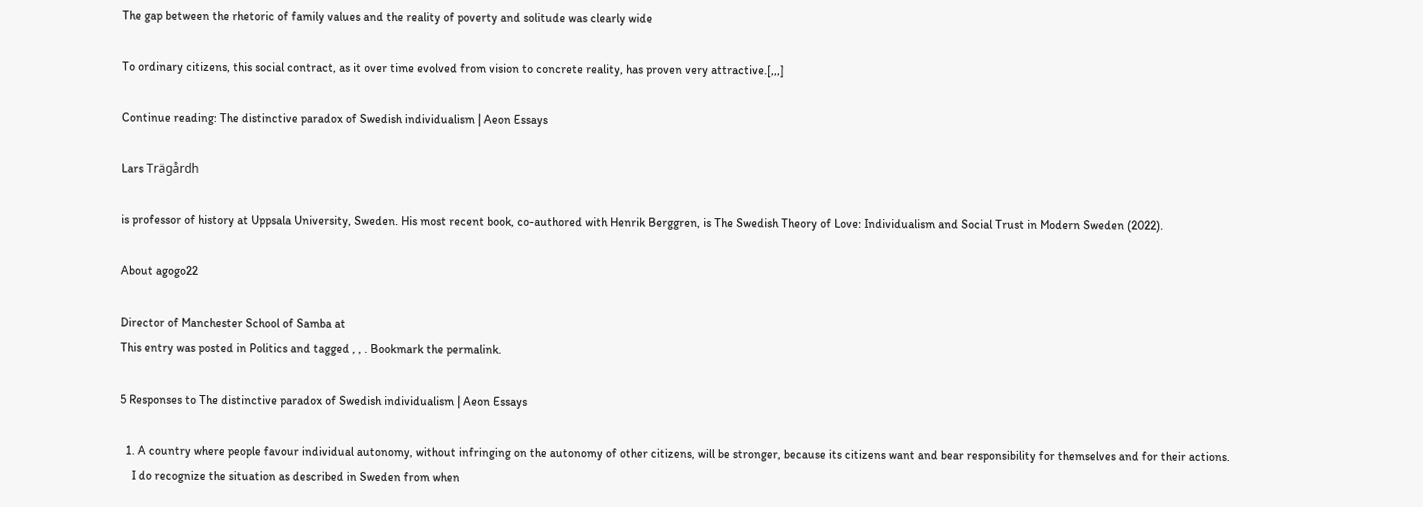The gap between the rhetoric of family values and the reality of poverty and solitude was clearly wide

To ordinary citizens, this social contract, as it over time evolved from vision to concrete reality, has proven very attractive.[,,,]

Continue reading: The distinctive paradox of Swedish individualism | Aeon Essays

Lars Trägårdh

is professor of history at Uppsala University, Sweden. His most recent book, co-authored with Henrik Berggren, is The Swedish Theory of Love: Individualism and Social Trust in Modern Sweden (2022).

About agogo22

Director of Manchester School of Samba at
This entry was posted in Politics and tagged , , . Bookmark the permalink.

5 Responses to The distinctive paradox of Swedish individualism | Aeon Essays

  1. A country where people favour individual autonomy, without infringing on the autonomy of other citizens, will be stronger, because its citizens want and bear responsibility for themselves and for their actions.
    I do recognize the situation as described in Sweden from when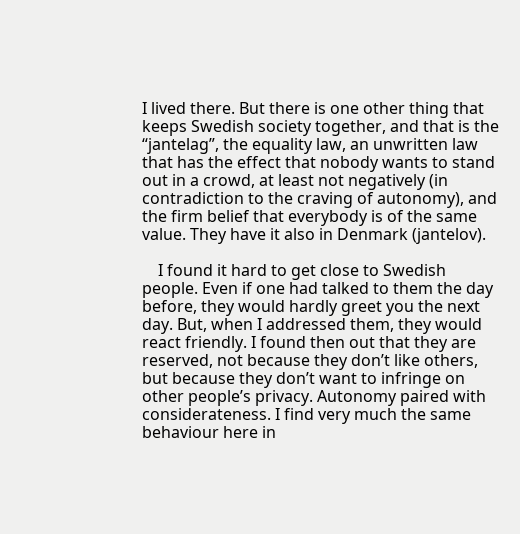I lived there. But there is one other thing that keeps Swedish society together, and that is the “jantelag”, the equality law, an unwritten law that has the effect that nobody wants to stand out in a crowd, at least not negatively (in contradiction to the craving of autonomy), and the firm belief that everybody is of the same value. They have it also in Denmark (jantelov).

    I found it hard to get close to Swedish people. Even if one had talked to them the day before, they would hardly greet you the next day. But, when I addressed them, they would react friendly. I found then out that they are reserved, not because they don’t like others, but because they don’t want to infringe on other people’s privacy. Autonomy paired with considerateness. I find very much the same behaviour here in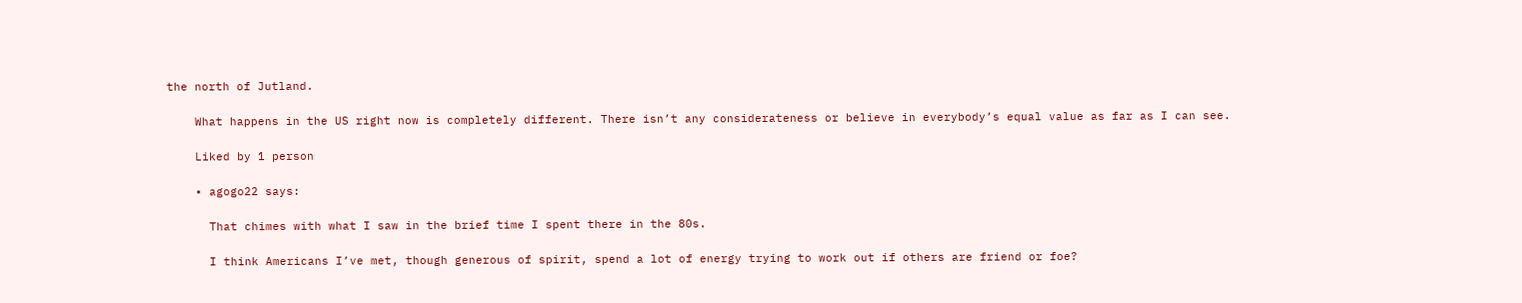the north of Jutland.

    What happens in the US right now is completely different. There isn’t any considerateness or believe in everybody’s equal value as far as I can see.

    Liked by 1 person

    • agogo22 says:

      That chimes with what I saw in the brief time I spent there in the 80s.

      I think Americans I’ve met, though generous of spirit, spend a lot of energy trying to work out if others are friend or foe?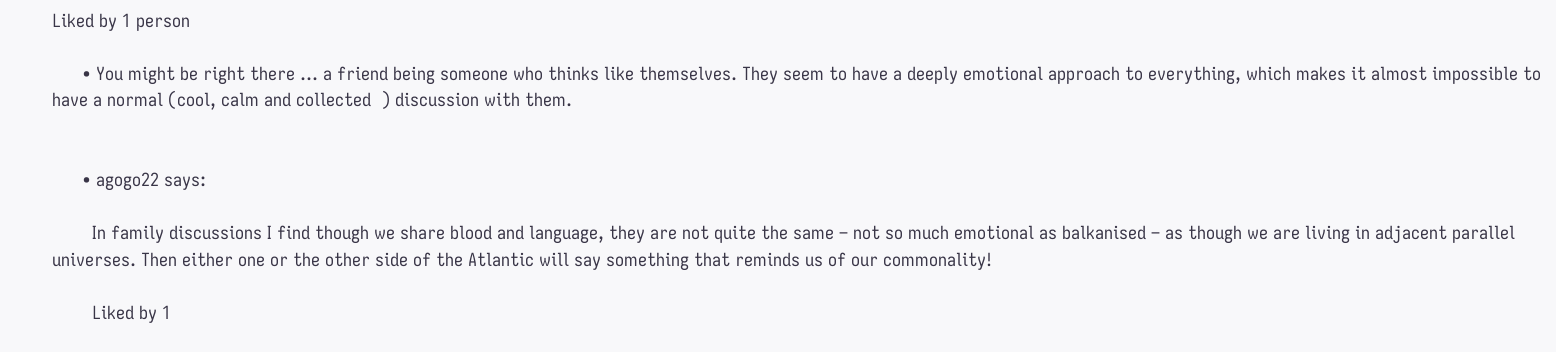Liked by 1 person

      • You might be right there … a friend being someone who thinks like themselves. They seem to have a deeply emotional approach to everything, which makes it almost impossible to have a normal (cool, calm and collected  ) discussion with them.


      • agogo22 says:

        In family discussions I find though we share blood and language, they are not quite the same – not so much emotional as balkanised – as though we are living in adjacent parallel universes. Then either one or the other side of the Atlantic will say something that reminds us of our commonality!

        Liked by 1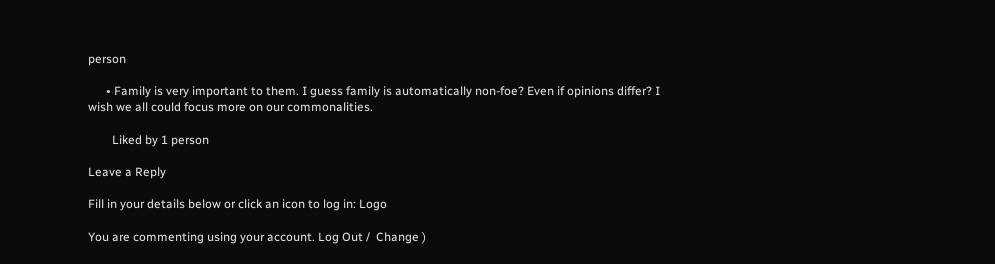person

      • Family is very important to them. I guess family is automatically non-foe? Even if opinions differ? I wish we all could focus more on our commonalities.

        Liked by 1 person

Leave a Reply

Fill in your details below or click an icon to log in: Logo

You are commenting using your account. Log Out /  Change )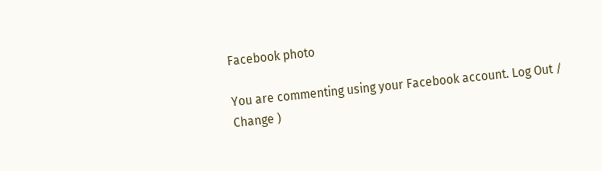Facebook photo

You are commenting using your Facebook account. Log Out /  Change )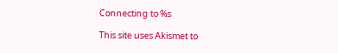Connecting to %s

This site uses Akismet to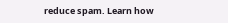reduce spam. Learn how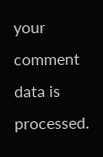your comment data is processed.